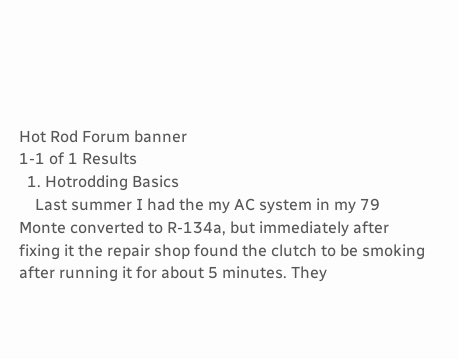Hot Rod Forum banner
1-1 of 1 Results
  1. Hotrodding Basics
    Last summer I had the my AC system in my 79 Monte converted to R-134a, but immediately after fixing it the repair shop found the clutch to be smoking after running it for about 5 minutes. They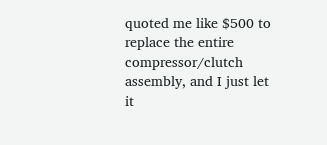quoted me like $500 to replace the entire compressor/clutch assembly, and I just let it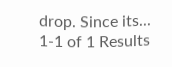drop. Since its...
1-1 of 1 Results